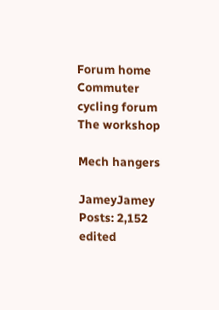Forum home Commuter cycling forum The workshop

Mech hangers

JameyJamey Posts: 2,152
edited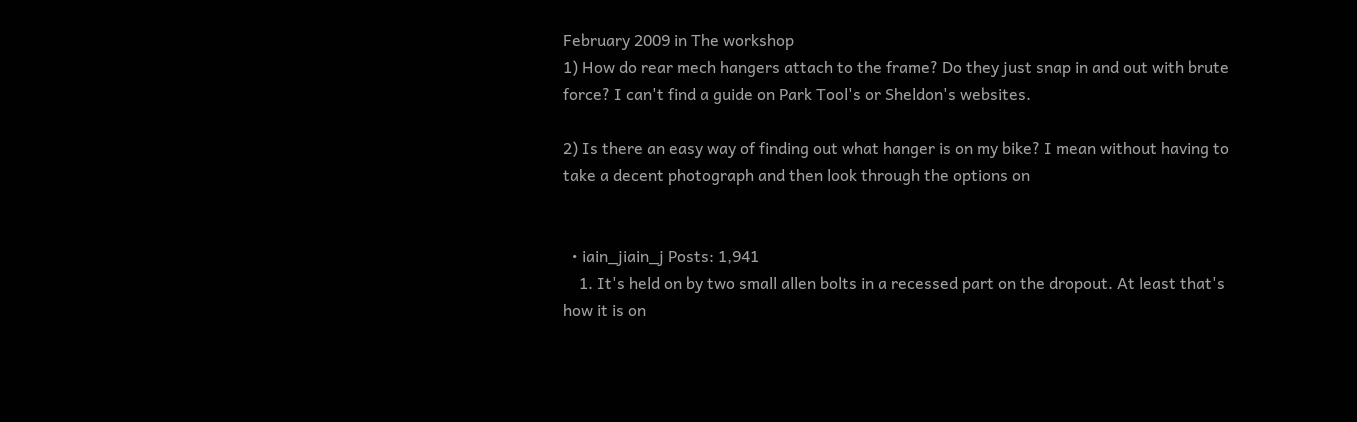February 2009 in The workshop
1) How do rear mech hangers attach to the frame? Do they just snap in and out with brute force? I can't find a guide on Park Tool's or Sheldon's websites.

2) Is there an easy way of finding out what hanger is on my bike? I mean without having to take a decent photograph and then look through the options on


  • iain_jiain_j Posts: 1,941
    1. It's held on by two small allen bolts in a recessed part on the dropout. At least that's how it is on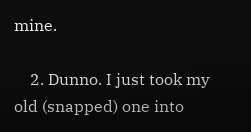mine.

    2. Dunno. I just took my old (snapped) one into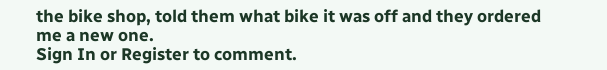the bike shop, told them what bike it was off and they ordered me a new one.
Sign In or Register to comment.